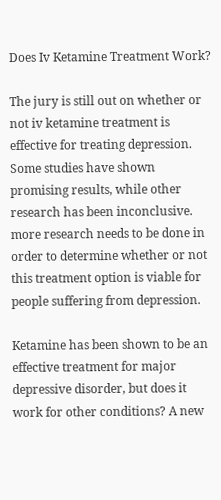Does Iv Ketamine Treatment Work?

The jury is still out on whether or not iv ketamine treatment is effective for treating depression. Some studies have shown promising results, while other research has been inconclusive. more research needs to be done in order to determine whether or not this treatment option is viable for people suffering from depression.

Ketamine has been shown to be an effective treatment for major depressive disorder, but does it work for other conditions? A new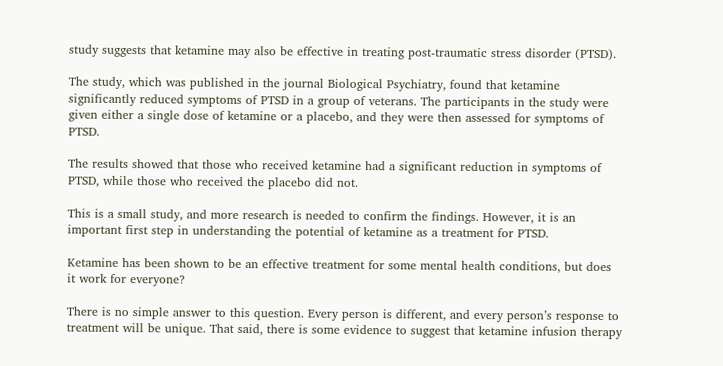study suggests that ketamine may also be effective in treating post-traumatic stress disorder (PTSD).

The study, which was published in the journal Biological Psychiatry, found that ketamine significantly reduced symptoms of PTSD in a group of veterans. The participants in the study were given either a single dose of ketamine or a placebo, and they were then assessed for symptoms of PTSD.

The results showed that those who received ketamine had a significant reduction in symptoms of PTSD, while those who received the placebo did not.

This is a small study, and more research is needed to confirm the findings. However, it is an important first step in understanding the potential of ketamine as a treatment for PTSD.

Ketamine has been shown to be an effective treatment for some mental health conditions, but does it work for everyone?

There is no simple answer to this question. Every person is different, and every person’s response to treatment will be unique. That said, there is some evidence to suggest that ketamine infusion therapy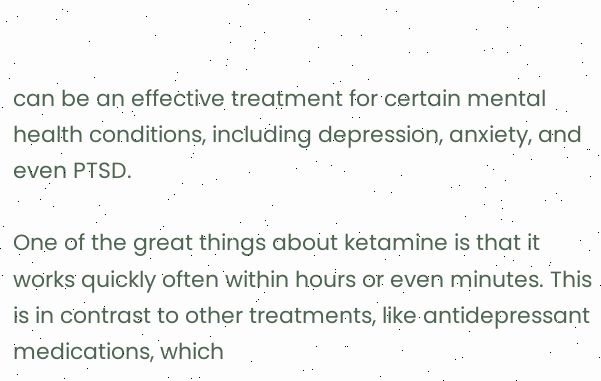can be an effective treatment for certain mental health conditions, including depression, anxiety, and even PTSD.

One of the great things about ketamine is that it works quickly often within hours or even minutes. This is in contrast to other treatments, like antidepressant medications, which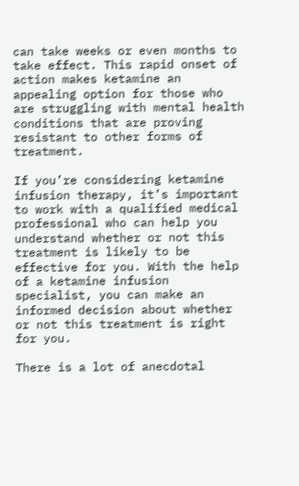can take weeks or even months to take effect. This rapid onset of action makes ketamine an appealing option for those who are struggling with mental health conditions that are proving resistant to other forms of treatment.

If you’re considering ketamine infusion therapy, it’s important to work with a qualified medical professional who can help you understand whether or not this treatment is likely to be effective for you. With the help of a ketamine infusion specialist, you can make an informed decision about whether or not this treatment is right for you.

There is a lot of anecdotal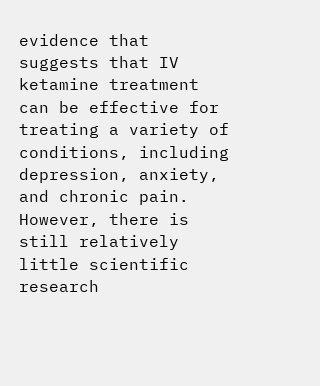evidence that suggests that IV ketamine treatment can be effective for treating a variety of conditions, including depression, anxiety, and chronic pain. However, there is still relatively little scientific research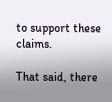to support these claims.

That said, there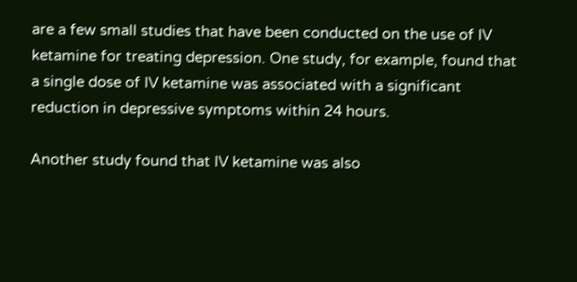are a few small studies that have been conducted on the use of IV ketamine for treating depression. One study, for example, found that a single dose of IV ketamine was associated with a significant reduction in depressive symptoms within 24 hours.

Another study found that IV ketamine was also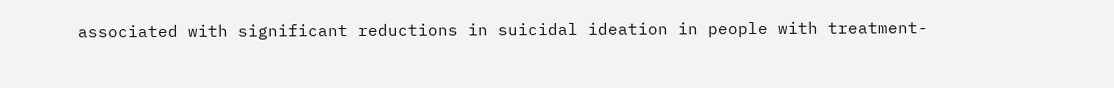associated with significant reductions in suicidal ideation in people with treatment-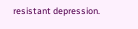resistant depression.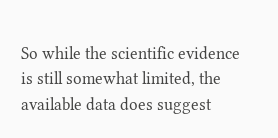So while the scientific evidence is still somewhat limited, the available data does suggest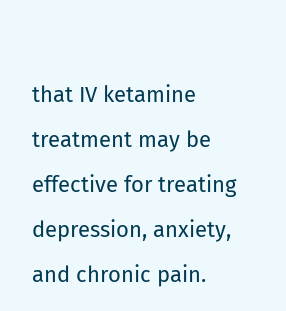that IV ketamine treatment may be effective for treating depression, anxiety, and chronic pain.